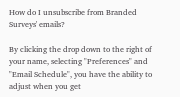How do I unsubscribe from Branded Surveys' emails?

By clicking the drop down to the right of your name, selecting "Preferences" and "Email Schedule", you have the ability to adjust when you get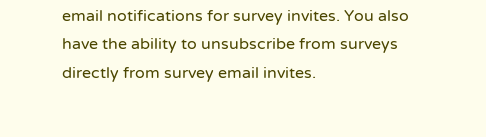email notifications for survey invites. You also have the ability to unsubscribe from surveys directly from survey email invites.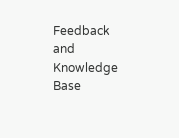Feedback and Knowledge Base